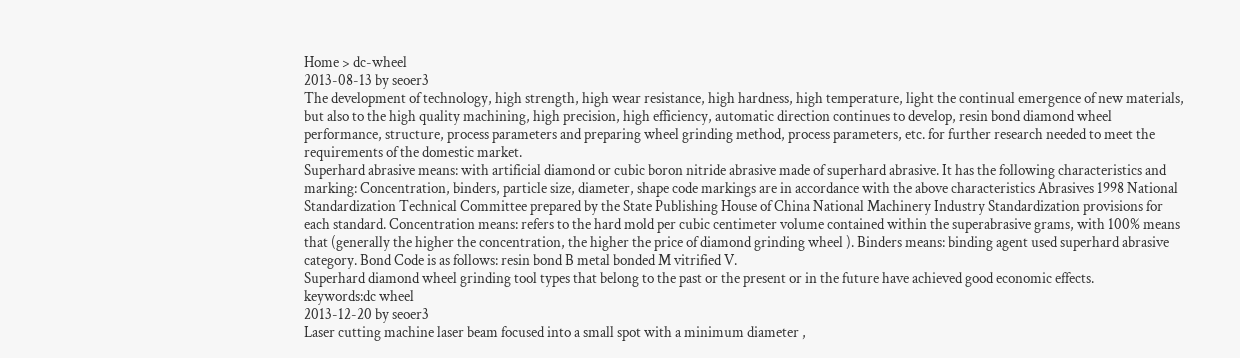Home > dc-wheel
2013-08-13 by seoer3
The development of technology, high strength, high wear resistance, high hardness, high temperature, light the continual emergence of new materials, but also to the high quality machining, high precision, high efficiency, automatic direction continues to develop, resin bond diamond wheel performance, structure, process parameters and preparing wheel grinding method, process parameters, etc. for further research needed to meet the requirements of the domestic market.
Superhard abrasive means: with artificial diamond or cubic boron nitride abrasive made of superhard abrasive. It has the following characteristics and marking: Concentration, binders, particle size, diameter, shape code markings are in accordance with the above characteristics Abrasives 1998 National Standardization Technical Committee prepared by the State Publishing House of China National Machinery Industry Standardization provisions for each standard. Concentration means: refers to the hard mold per cubic centimeter volume contained within the superabrasive grams, with 100% means that (generally the higher the concentration, the higher the price of diamond grinding wheel ). Binders means: binding agent used superhard abrasive category. Bond Code is as follows: resin bond B metal bonded M vitrified V.
Superhard diamond wheel grinding tool types that belong to the past or the present or in the future have achieved good economic effects.
keywords:dc wheel
2013-12-20 by seoer3
Laser cutting machine laser beam focused into a small spot with a minimum diameter ,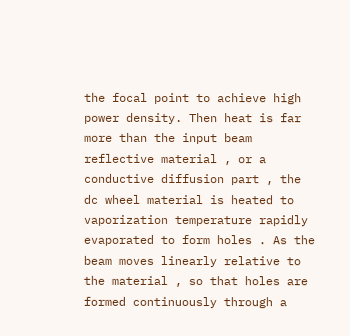the focal point to achieve high power density. Then heat is far more than the input beam reflective material , or a conductive diffusion part , the  dc wheel material is heated to vaporization temperature rapidly evaporated to form holes . As the beam moves linearly relative to the material , so that holes are formed continuously through a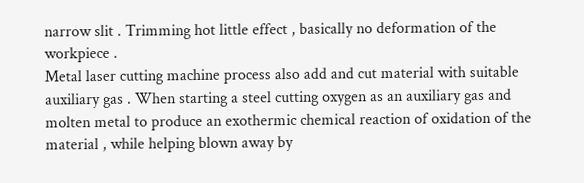narrow slit . Trimming hot little effect , basically no deformation of the workpiece .
Metal laser cutting machine process also add and cut material with suitable auxiliary gas . When starting a steel cutting oxygen as an auxiliary gas and molten metal to produce an exothermic chemical reaction of oxidation of the material , while helping blown away by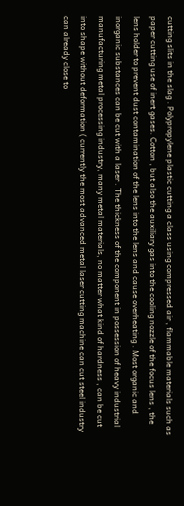cutting slits in the slag . Polypropylene plastic cutting a class using compressed air , flammable materials such as paper cutting use of inert gases. Cotton , but also the auxiliary gas into the cooling nozzle of the focus lens , the lens holder to prevent dust contamination of the lens into the lens and cause overheating . Most organic and inorganic substances can be cut with a laser . The thickness of the component in possession of heavy industrial manufacturing metal processing industry, many metal materials, no matter what kind of hardness , can be cut into shape without deformation ( currently the most advanced metal laser cutting machine can cut steel industry can already close to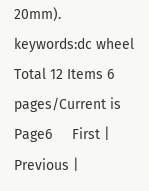20mm).
keywords:dc wheel
Total 12 Items 6 pages/Current is Page6     First | Previous |